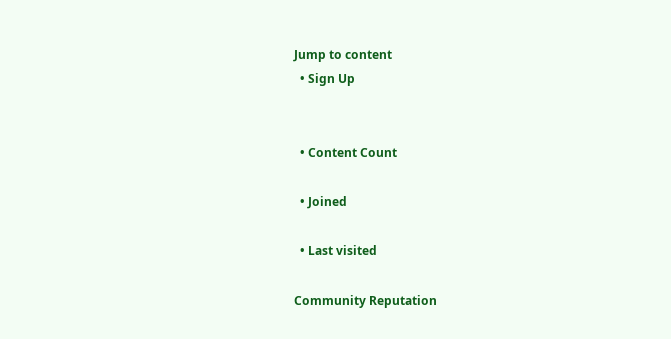Jump to content
  • Sign Up


  • Content Count

  • Joined

  • Last visited

Community Reputation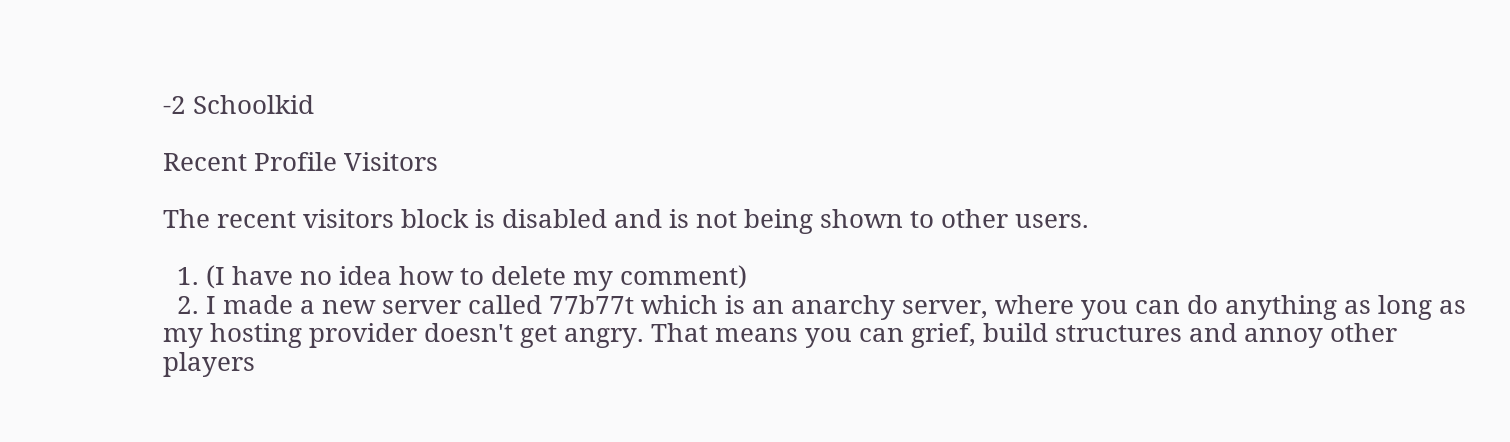-2 Schoolkid

Recent Profile Visitors

The recent visitors block is disabled and is not being shown to other users.

  1. (I have no idea how to delete my comment)
  2. I made a new server called 77b77t which is an anarchy server, where you can do anything as long as my hosting provider doesn't get angry. That means you can grief, build structures and annoy other players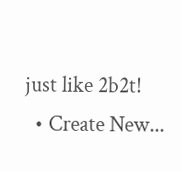just like 2b2t!
  • Create New...